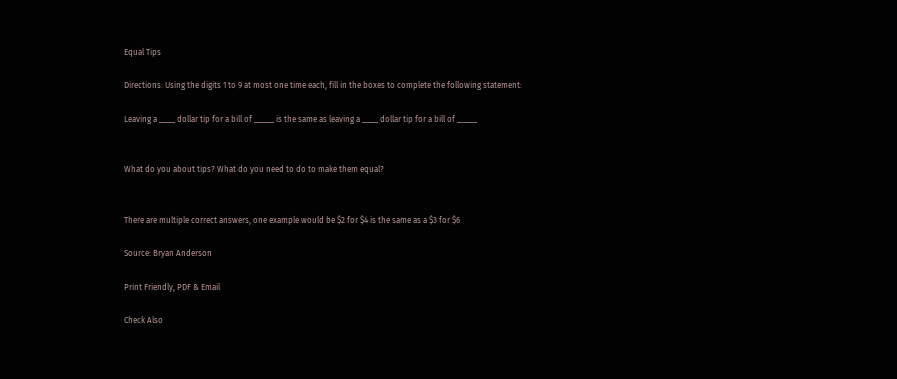Equal Tips

Directions: Using the digits 1 to 9 at most one time each, fill in the boxes to complete the following statement:

Leaving a ____ dollar tip for a bill of _____ is the same as leaving a ____ dollar tip for a bill of _____


What do you about tips? What do you need to do to make them equal?


There are multiple correct answers, one example would be $2 for $4 is the same as a $3 for $6

Source: Bryan Anderson

Print Friendly, PDF & Email

Check Also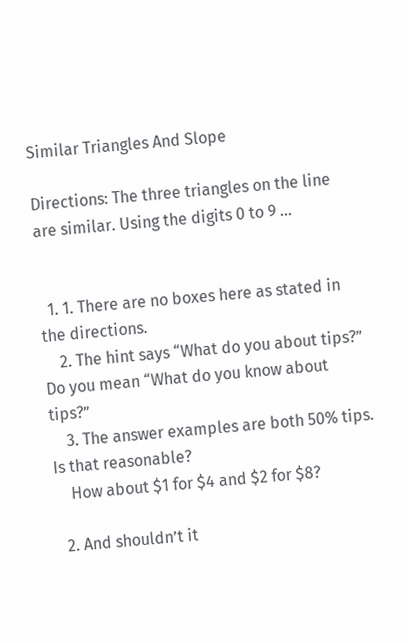Similar Triangles And Slope

Directions: The three triangles on the line are similar. Using the digits 0 to 9 …


  1. 1. There are no boxes here as stated in the directions.
    2. The hint says “What do you about tips?” Do you mean “What do you know about tips?”
    3. The answer examples are both 50% tips. Is that reasonable?
    How about $1 for $4 and $2 for $8?

  2. And shouldn’t it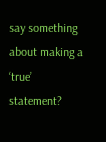say something about making a ‘true’ statement?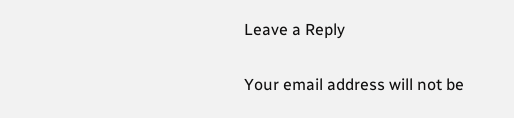Leave a Reply

Your email address will not be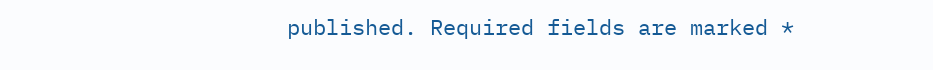published. Required fields are marked *